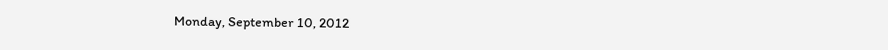Monday, September 10, 2012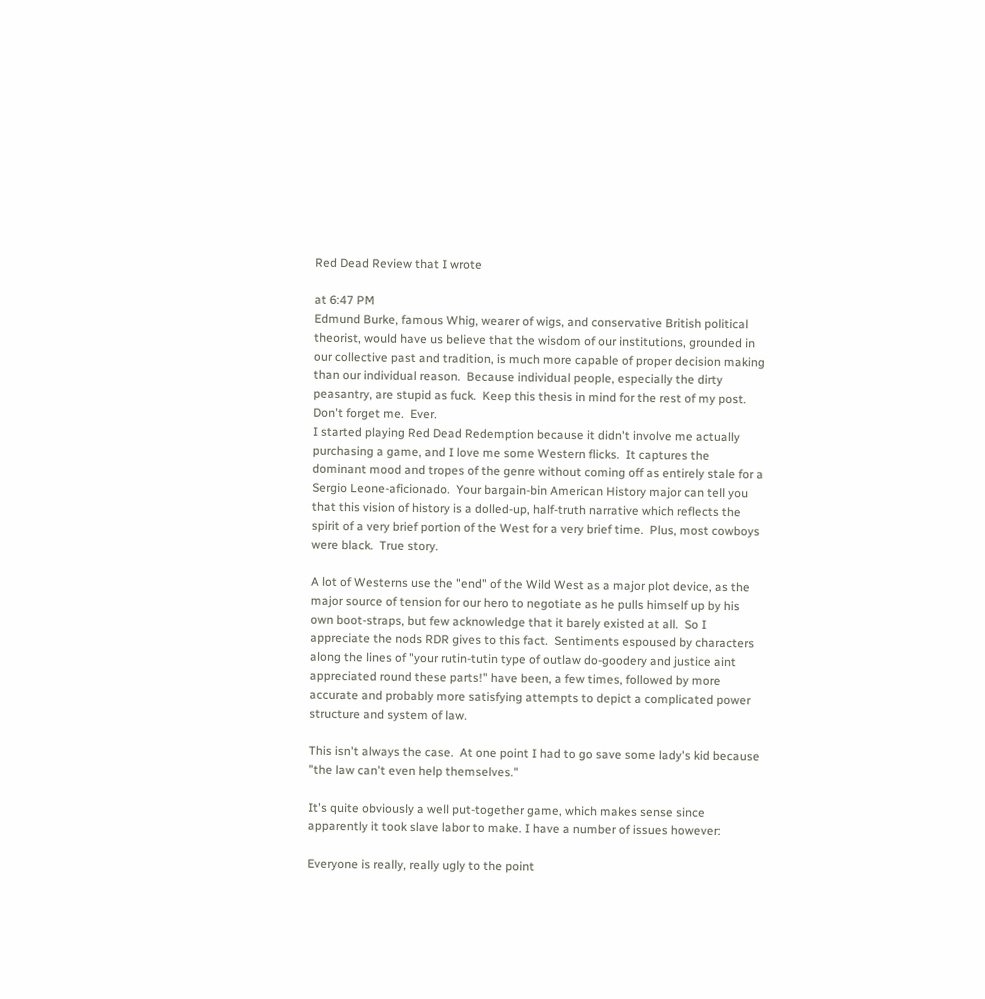Red Dead Review that I wrote

at 6:47 PM
Edmund Burke, famous Whig, wearer of wigs, and conservative British political theorist, would have us believe that the wisdom of our institutions, grounded in our collective past and tradition, is much more capable of proper decision making than our individual reason.  Because individual people, especially the dirty peasantry, are stupid as fuck.  Keep this thesis in mind for the rest of my post.
Don't forget me.  Ever.
I started playing Red Dead Redemption because it didn't involve me actually purchasing a game, and I love me some Western flicks.  It captures the dominant mood and tropes of the genre without coming off as entirely stale for a Sergio Leone-aficionado.  Your bargain-bin American History major can tell you that this vision of history is a dolled-up, half-truth narrative which reflects the spirit of a very brief portion of the West for a very brief time.  Plus, most cowboys were black.  True story.

A lot of Westerns use the "end" of the Wild West as a major plot device, as the major source of tension for our hero to negotiate as he pulls himself up by his own boot-straps, but few acknowledge that it barely existed at all.  So I appreciate the nods RDR gives to this fact.  Sentiments espoused by characters along the lines of "your rutin-tutin type of outlaw do-goodery and justice aint appreciated round these parts!" have been, a few times, followed by more accurate and probably more satisfying attempts to depict a complicated power structure and system of law.

This isn't always the case.  At one point I had to go save some lady's kid because "the law can't even help themselves."

It's quite obviously a well put-together game, which makes sense since apparently it took slave labor to make. I have a number of issues however:

Everyone is really, really ugly to the point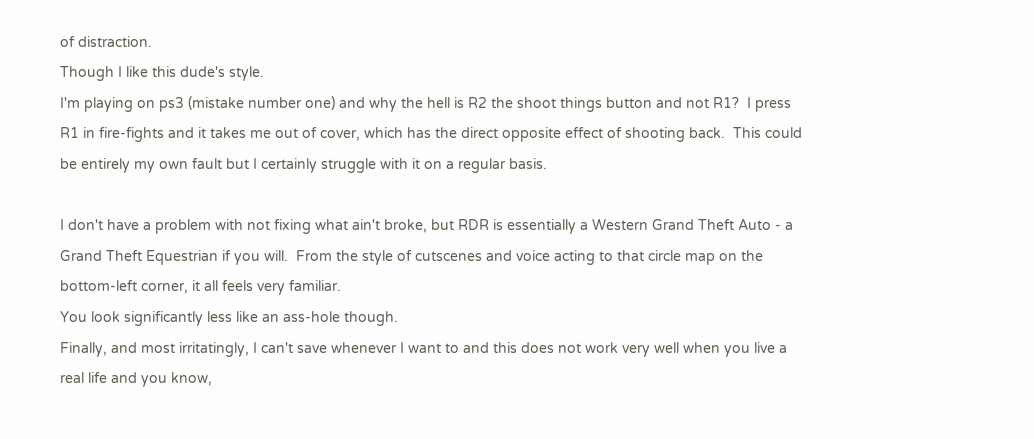of distraction.
Though I like this dude's style.
I'm playing on ps3 (mistake number one) and why the hell is R2 the shoot things button and not R1?  I press R1 in fire-fights and it takes me out of cover, which has the direct opposite effect of shooting back.  This could be entirely my own fault but I certainly struggle with it on a regular basis.

I don't have a problem with not fixing what ain't broke, but RDR is essentially a Western Grand Theft Auto - a Grand Theft Equestrian if you will.  From the style of cutscenes and voice acting to that circle map on the bottom-left corner, it all feels very familiar.
You look significantly less like an ass-hole though.
Finally, and most irritatingly, I can't save whenever I want to and this does not work very well when you live a real life and you know,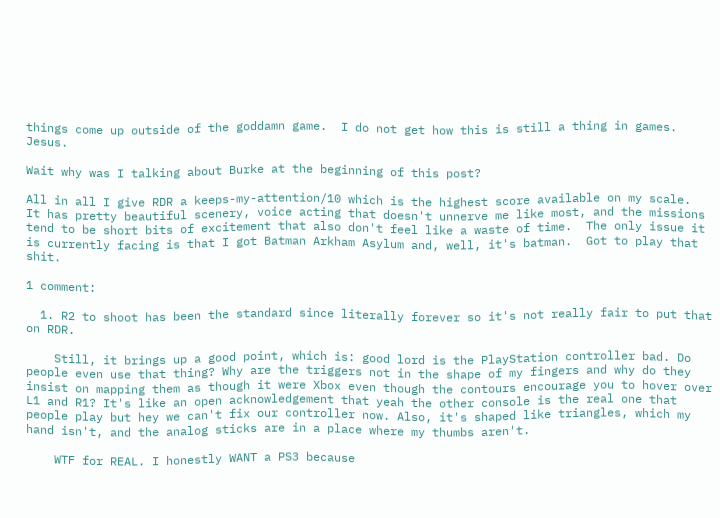things come up outside of the goddamn game.  I do not get how this is still a thing in games.  Jesus.

Wait why was I talking about Burke at the beginning of this post?

All in all I give RDR a keeps-my-attention/10 which is the highest score available on my scale.  It has pretty beautiful scenery, voice acting that doesn't unnerve me like most, and the missions tend to be short bits of excitement that also don't feel like a waste of time.  The only issue it is currently facing is that I got Batman Arkham Asylum and, well, it's batman.  Got to play that shit.

1 comment:

  1. R2 to shoot has been the standard since literally forever so it's not really fair to put that on RDR.

    Still, it brings up a good point, which is: good lord is the PlayStation controller bad. Do people even use that thing? Why are the triggers not in the shape of my fingers and why do they insist on mapping them as though it were Xbox even though the contours encourage you to hover over L1 and R1? It's like an open acknowledgement that yeah the other console is the real one that people play but hey we can't fix our controller now. Also, it's shaped like triangles, which my hand isn't, and the analog sticks are in a place where my thumbs aren't.

    WTF for REAL. I honestly WANT a PS3 because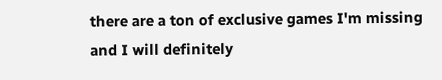there are a ton of exclusive games I'm missing and I will definitely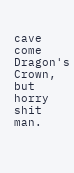cave come Dragon's Crown, but horry shit man.